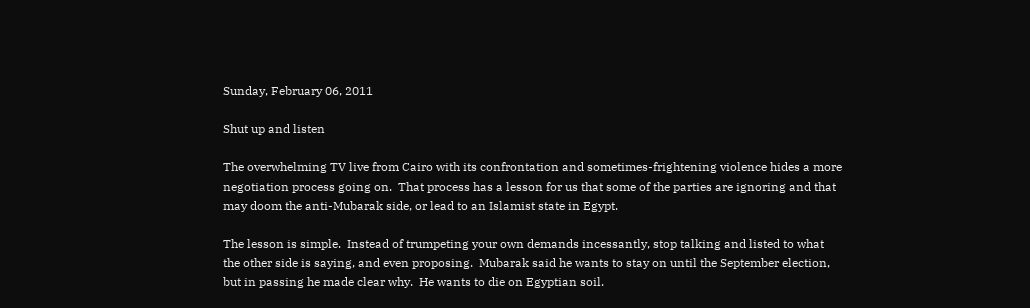Sunday, February 06, 2011

Shut up and listen

The overwhelming TV live from Cairo with its confrontation and sometimes-frightening violence hides a more negotiation process going on.  That process has a lesson for us that some of the parties are ignoring and that may doom the anti-Mubarak side, or lead to an Islamist state in Egypt.

The lesson is simple.  Instead of trumpeting your own demands incessantly, stop talking and listed to what the other side is saying, and even proposing.  Mubarak said he wants to stay on until the September election, but in passing he made clear why.  He wants to die on Egyptian soil.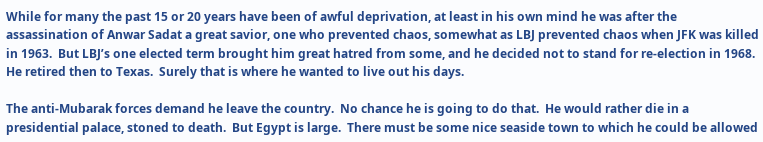While for many the past 15 or 20 years have been of awful deprivation, at least in his own mind he was after the assassination of Anwar Sadat a great savior, one who prevented chaos, somewhat as LBJ prevented chaos when JFK was killed in 1963.  But LBJ’s one elected term brought him great hatred from some, and he decided not to stand for re-election in 1968.  He retired then to Texas.  Surely that is where he wanted to live out his days.

The anti-Mubarak forces demand he leave the country.  No chance he is going to do that.  He would rather die in a presidential palace, stoned to death.  But Egypt is large.  There must be some nice seaside town to which he could be allowed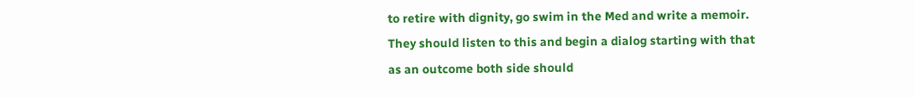to retire with dignity, go swim in the Med and write a memoir.  They should listen to this and begin a dialog starting with that as an outcome both side should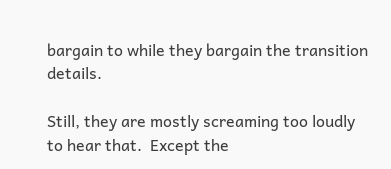bargain to while they bargain the transition details.

Still, they are mostly screaming too loudly to hear that.  Except the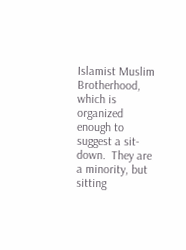Islamist Muslim Brotherhood, which is organized enough to suggest a sit-down.  They are a minority, but sitting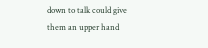down to talk could give them an upper hand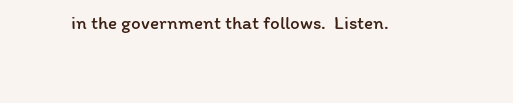in the government that follows.  Listen.